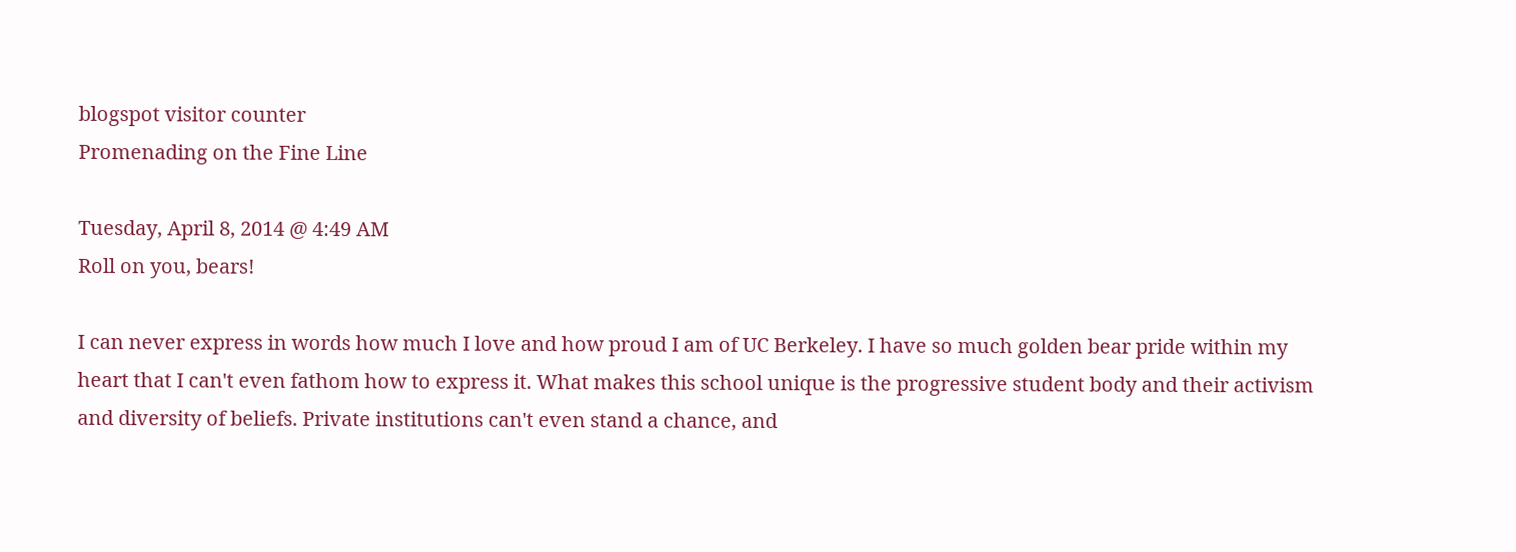blogspot visitor counter
Promenading on the Fine Line

Tuesday, April 8, 2014 @ 4:49 AM
Roll on you, bears!

I can never express in words how much I love and how proud I am of UC Berkeley. I have so much golden bear pride within my heart that I can't even fathom how to express it. What makes this school unique is the progressive student body and their activism and diversity of beliefs. Private institutions can't even stand a chance, and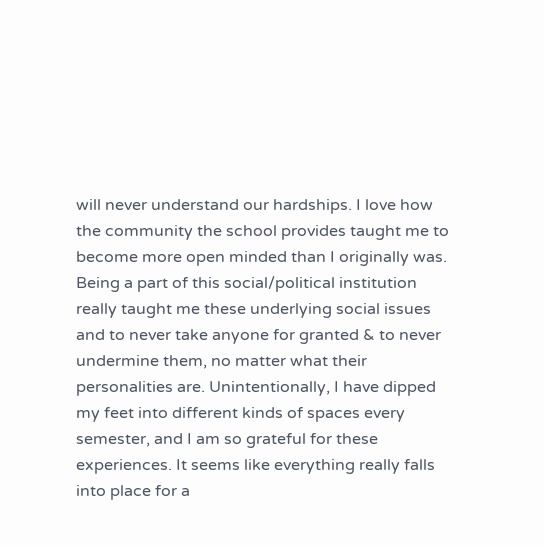will never understand our hardships. I love how the community the school provides taught me to become more open minded than I originally was. Being a part of this social/political institution really taught me these underlying social issues and to never take anyone for granted & to never undermine them, no matter what their personalities are. Unintentionally, I have dipped my feet into different kinds of spaces every semester, and I am so grateful for these experiences. It seems like everything really falls into place for a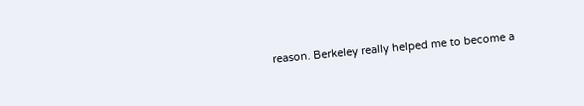reason. Berkeley really helped me to become a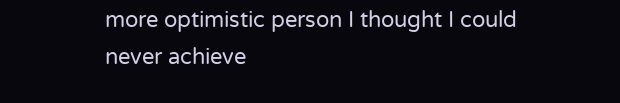more optimistic person I thought I could never achieve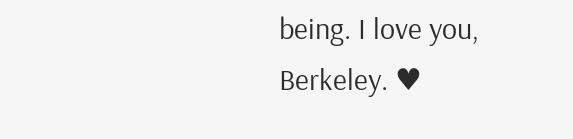being. I love you, Berkeley. ♥